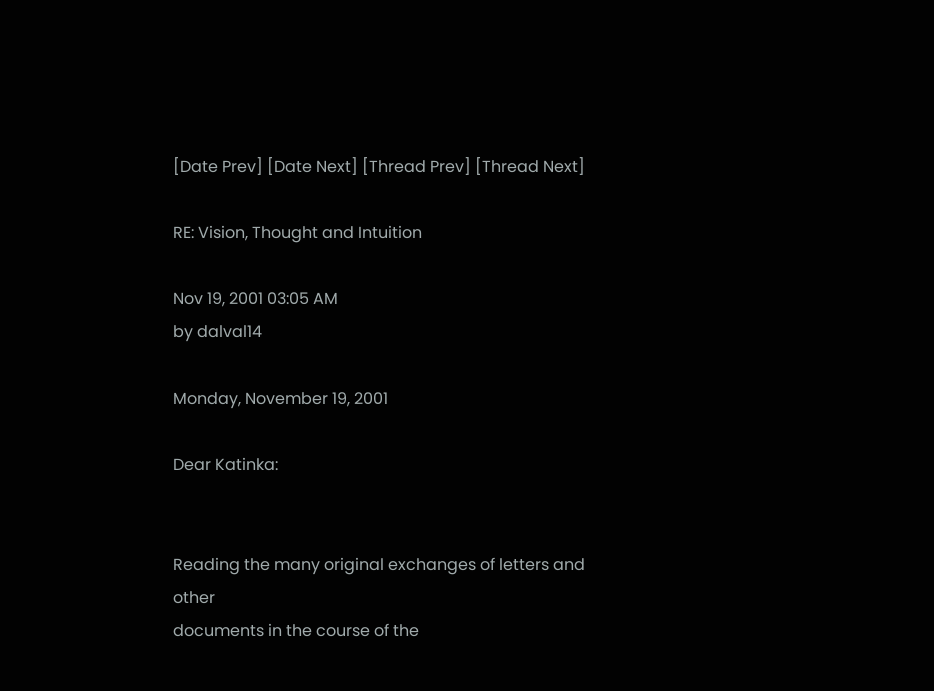[Date Prev] [Date Next] [Thread Prev] [Thread Next]

RE: Vision, Thought and Intuition

Nov 19, 2001 03:05 AM
by dalval14

Monday, November 19, 2001

Dear Katinka:


Reading the many original exchanges of letters and other
documents in the course of the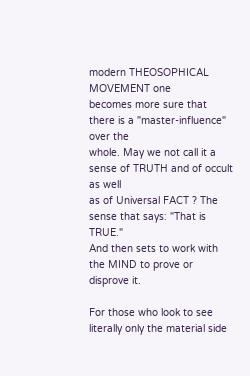modern THEOSOPHICAL MOVEMENT one
becomes more sure that there is a "master-influence" over the
whole. May we not call it a sense of TRUTH and of occult as well
as of Universal FACT ? The sense that says: "That is TRUE."
And then sets to work with the MIND to prove or disprove it.

For those who look to see literally only the material side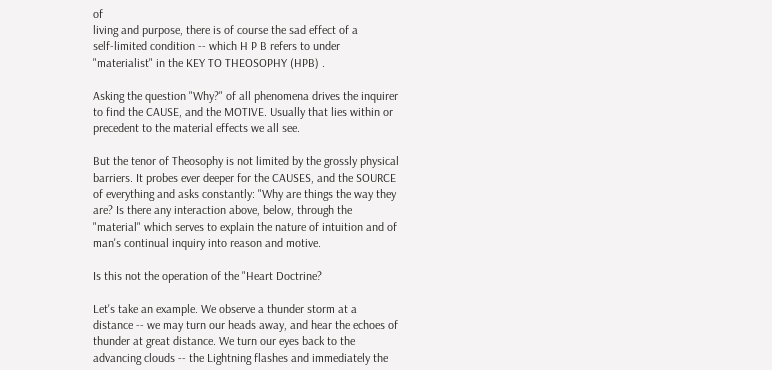of
living and purpose, there is of course the sad effect of a
self-limited condition -- which H P B refers to under
"materialist" in the KEY TO THEOSOPHY (HPB) .

Asking the question "Why?" of all phenomena drives the inquirer
to find the CAUSE, and the MOTIVE. Usually that lies within or
precedent to the material effects we all see.

But the tenor of Theosophy is not limited by the grossly physical
barriers. It probes ever deeper for the CAUSES, and the SOURCE
of everything and asks constantly: "Why are things the way they
are? Is there any interaction above, below, through the
"material" which serves to explain the nature of intuition and of
man's continual inquiry into reason and motive.

Is this not the operation of the "Heart Doctrine?

Let's take an example. We observe a thunder storm at a
distance -- we may turn our heads away, and hear the echoes of
thunder at great distance. We turn our eyes back to the
advancing clouds -- the Lightning flashes and immediately the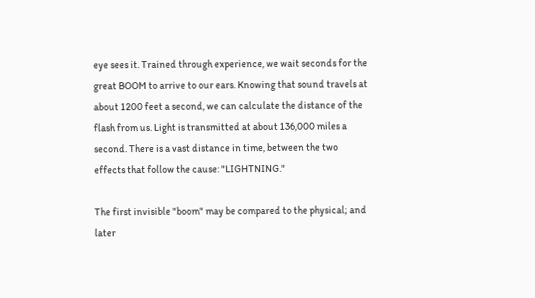eye sees it. Trained through experience, we wait seconds for the
great BOOM to arrive to our ears. Knowing that sound travels at
about 1200 feet a second, we can calculate the distance of the
flash from us. Light is transmitted at about 136,000 miles a
second. There is a vast distance in time, between the two
effects that follow the cause: "LIGHTNING."

The first invisible "boom" may be compared to the physical; and
later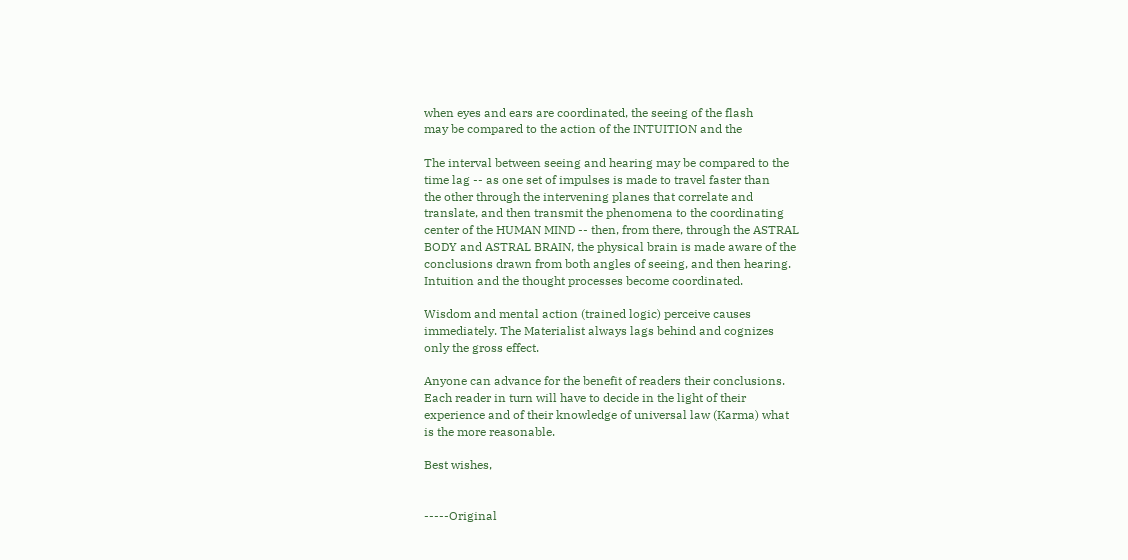when eyes and ears are coordinated, the seeing of the flash
may be compared to the action of the INTUITION and the

The interval between seeing and hearing may be compared to the
time lag -- as one set of impulses is made to travel faster than
the other through the intervening planes that correlate and
translate, and then transmit the phenomena to the coordinating
center of the HUMAN MIND -- then, from there, through the ASTRAL
BODY and ASTRAL BRAIN, the physical brain is made aware of the
conclusions drawn from both angles of seeing, and then hearing.
Intuition and the thought processes become coordinated.

Wisdom and mental action (trained logic) perceive causes
immediately. The Materialist always lags behind and cognizes
only the gross effect.

Anyone can advance for the benefit of readers their conclusions.
Each reader in turn will have to decide in the light of their
experience and of their knowledge of universal law (Karma) what
is the more reasonable.

Best wishes,


-----Original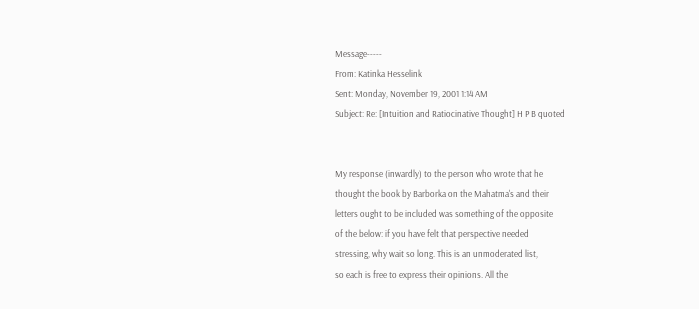Message-----
From: Katinka Hesselink
Sent: Monday, November 19, 2001 1:14 AM
Subject: Re: [Intuition and Ratiocinative Thought] H P B quoted


My response (inwardly) to the person who wrote that he
thought the book by Barborka on the Mahatma's and their
letters ought to be included was something of the opposite
of the below: if you have felt that perspective needed
stressing, why wait so long. This is an unmoderated list,
so each is free to express their opinions. All the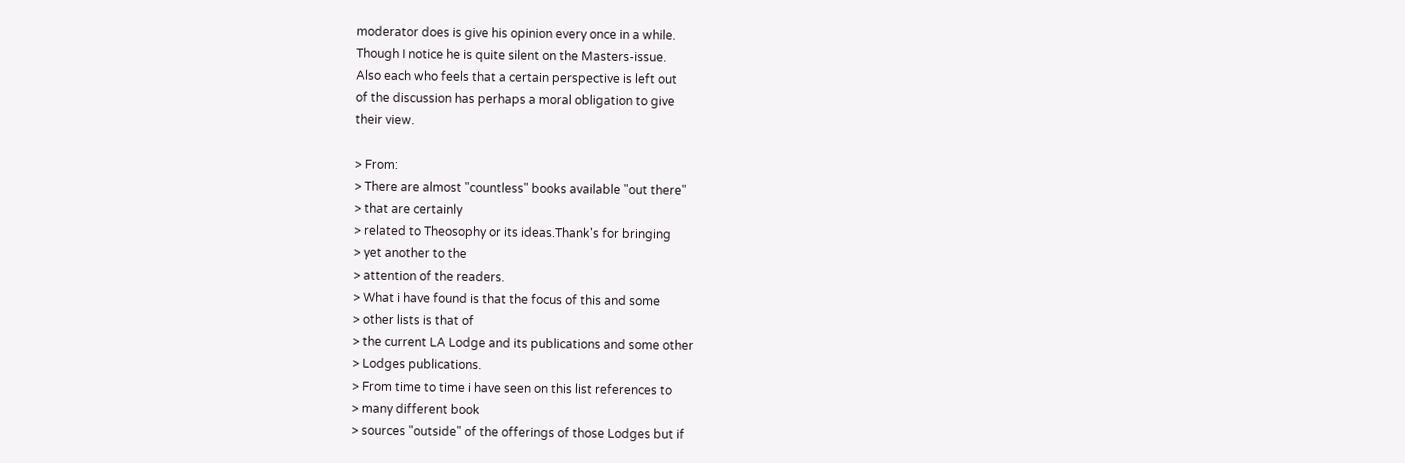moderator does is give his opinion every once in a while.
Though I notice he is quite silent on the Masters-issue.
Also each who feels that a certain perspective is left out
of the discussion has perhaps a moral obligation to give
their view.

> From:
> There are almost "countless" books available "out there"
> that are certainly
> related to Theosophy or its ideas.Thank's for bringing
> yet another to the
> attention of the readers.
> What i have found is that the focus of this and some
> other lists is that of
> the current LA Lodge and its publications and some other
> Lodges publications.
> From time to time i have seen on this list references to
> many different book
> sources "outside" of the offerings of those Lodges but if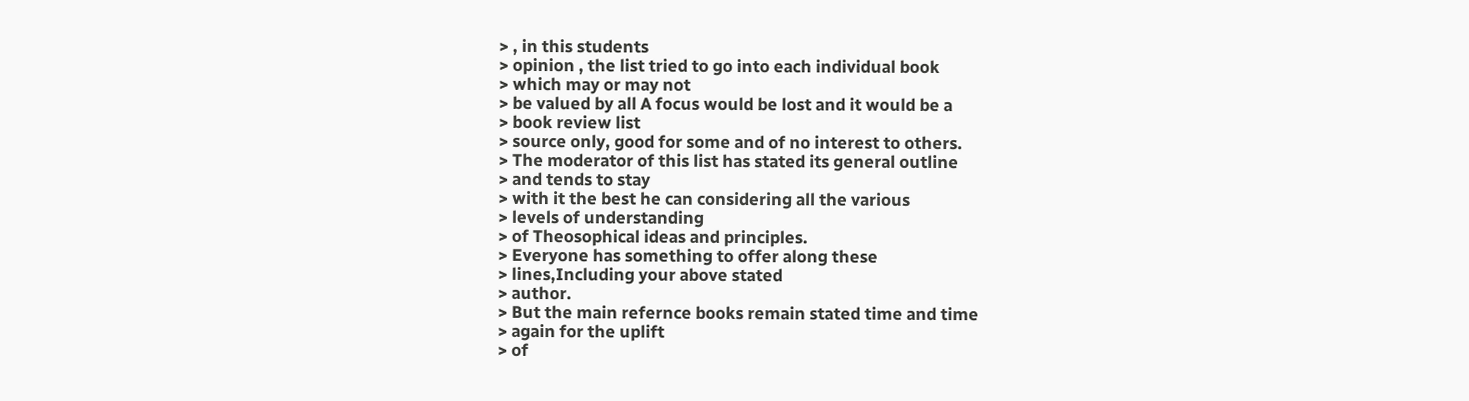> , in this students
> opinion , the list tried to go into each individual book
> which may or may not
> be valued by all A focus would be lost and it would be a
> book review list
> source only, good for some and of no interest to others.
> The moderator of this list has stated its general outline
> and tends to stay
> with it the best he can considering all the various
> levels of understanding
> of Theosophical ideas and principles.
> Everyone has something to offer along these
> lines,Including your above stated
> author.
> But the main refernce books remain stated time and time
> again for the uplift
> of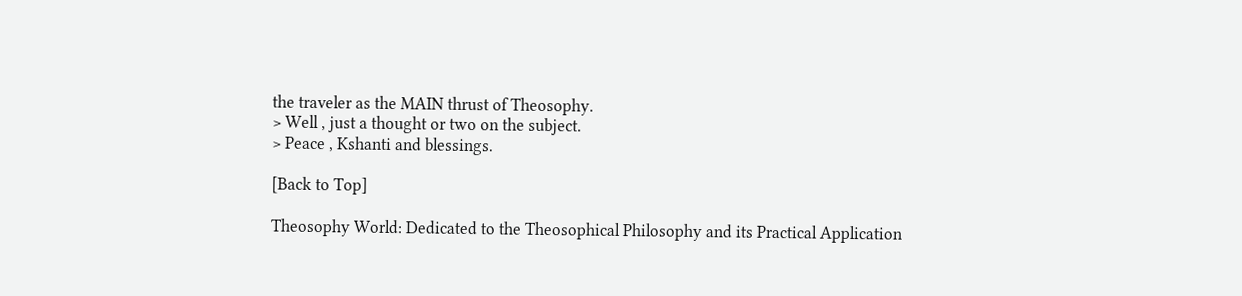the traveler as the MAIN thrust of Theosophy.
> Well , just a thought or two on the subject.
> Peace , Kshanti and blessings.

[Back to Top]

Theosophy World: Dedicated to the Theosophical Philosophy and its Practical Application